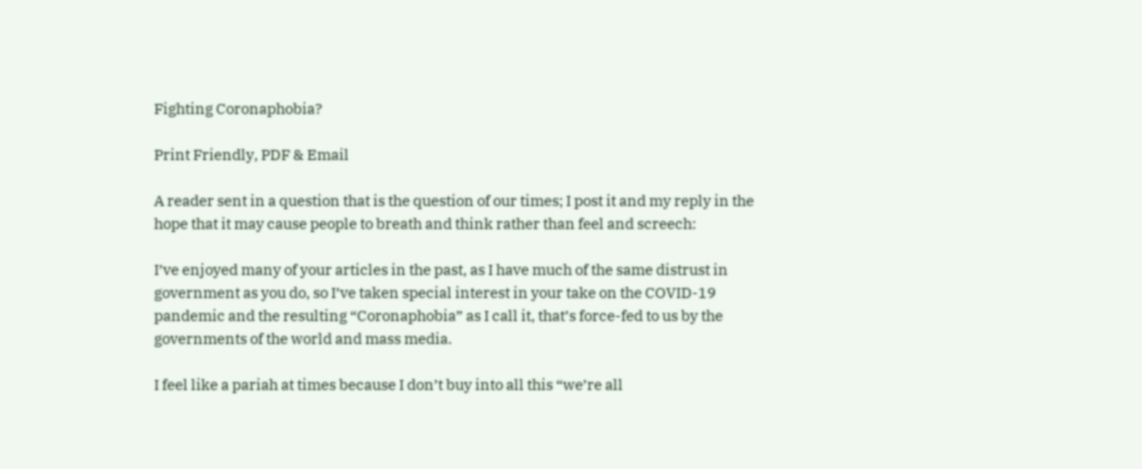Fighting Coronaphobia?

Print Friendly, PDF & Email

A reader sent in a question that is the question of our times; I post it and my reply in the hope that it may cause people to breath and think rather than feel and screech:

I’ve enjoyed many of your articles in the past, as I have much of the same distrust in government as you do, so I’ve taken special interest in your take on the COVID-19 pandemic and the resulting “Coronaphobia” as I call it, that’s force-fed to us by the governments of the world and mass media.

I feel like a pariah at times because I don’t buy into all this “we’re all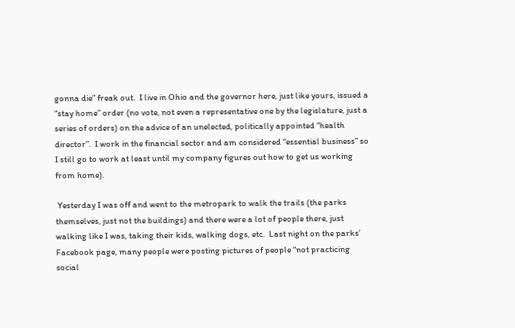gonna die” freak out.  I live in Ohio and the governor here, just like yours, issued a “stay home” order (no vote, not even a representative one by the legislature, just a series of orders) on the advice of an unelected, politically appointed “health director”.  I work in the financial sector and am considered “essential business” so I still go to work at least until my company figures out how to get us working from home).

 Yesterday I was off and went to the metropark to walk the trails (the parks themselves, just not the buildings) and there were a lot of people there, just walking like I was, taking their kids, walking dogs, etc.  Last night on the parks’ Facebook page, many people were posting pictures of people “not practicing social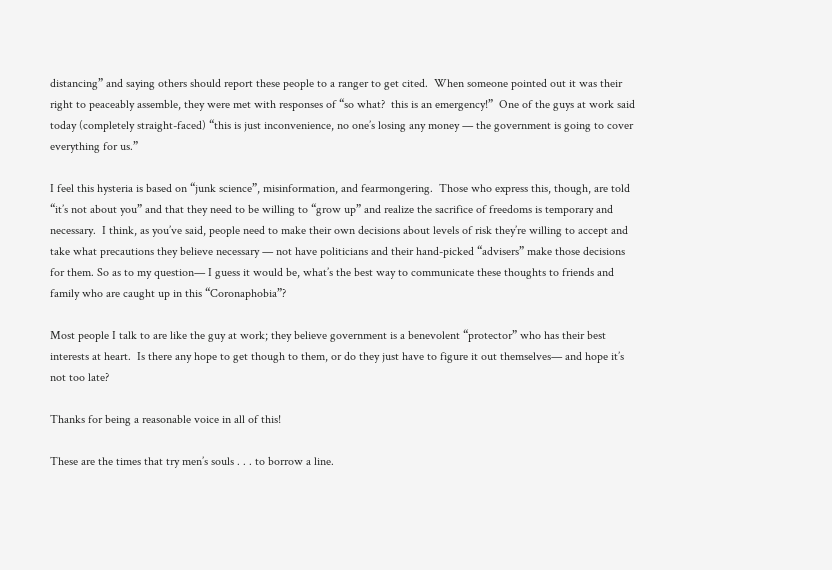distancing” and saying others should report these people to a ranger to get cited.  When someone pointed out it was their right to peaceably assemble, they were met with responses of “so what?  this is an emergency!”  One of the guys at work said today (completely straight-faced) “this is just inconvenience, no one’s losing any money — the government is going to cover everything for us.”

I feel this hysteria is based on “junk science”, misinformation, and fearmongering.  Those who express this, though, are told “it’s not about you” and that they need to be willing to “grow up” and realize the sacrifice of freedoms is temporary and necessary.  I think, as you’ve said, people need to make their own decisions about levels of risk they’re willing to accept and take what precautions they believe necessary — not have politicians and their hand-picked “advisers” make those decisions for them. So as to my question— I guess it would be, what’s the best way to communicate these thoughts to friends and family who are caught up in this “Coronaphobia”?

Most people I talk to are like the guy at work; they believe government is a benevolent “protector” who has their best interests at heart.  Is there any hope to get though to them, or do they just have to figure it out themselves— and hope it’s not too late?

Thanks for being a reasonable voice in all of this!

These are the times that try men’s souls . . . to borrow a line.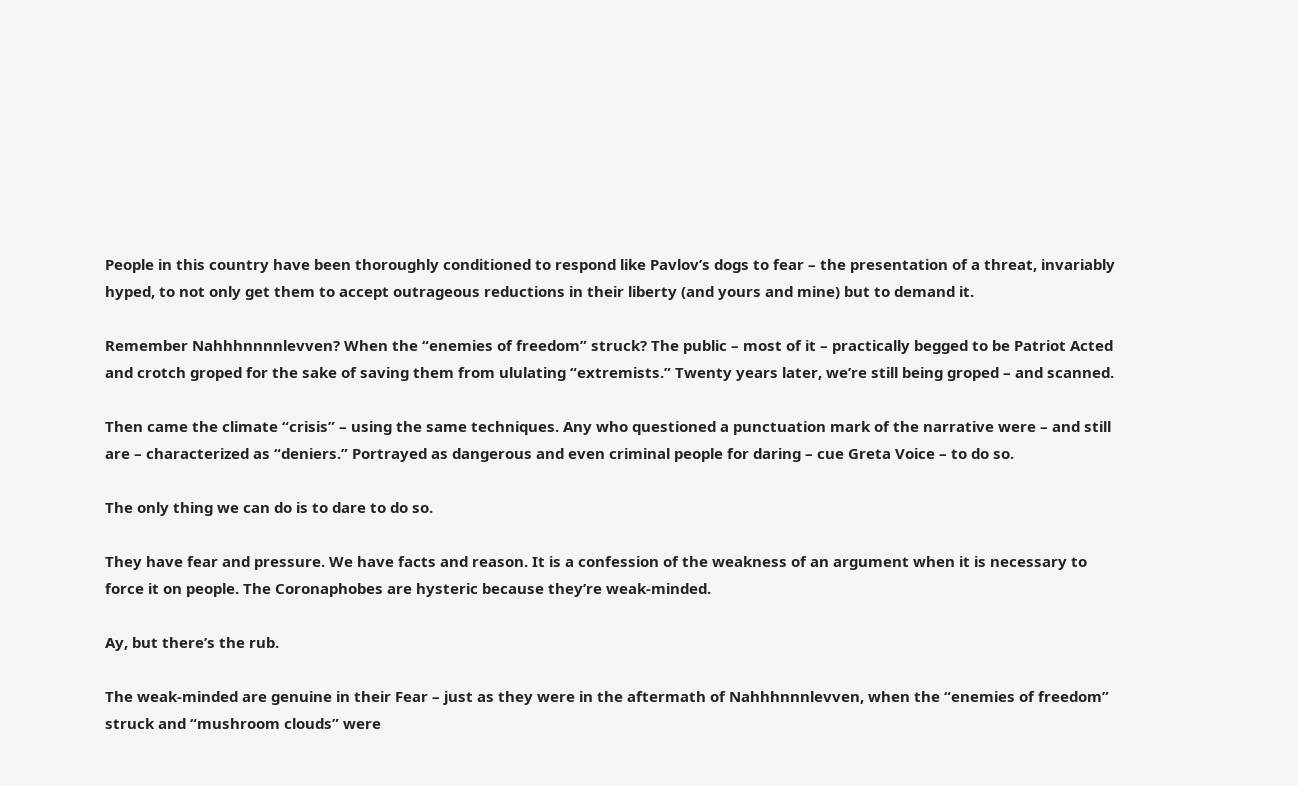People in this country have been thoroughly conditioned to respond like Pavlov’s dogs to fear – the presentation of a threat, invariably hyped, to not only get them to accept outrageous reductions in their liberty (and yours and mine) but to demand it.

Remember Nahhhnnnnlevven? When the “enemies of freedom” struck? The public – most of it – practically begged to be Patriot Acted and crotch groped for the sake of saving them from ululating “extremists.” Twenty years later, we’re still being groped – and scanned.

Then came the climate “crisis” – using the same techniques. Any who questioned a punctuation mark of the narrative were – and still are – characterized as “deniers.” Portrayed as dangerous and even criminal people for daring – cue Greta Voice – to do so.

The only thing we can do is to dare to do so.

They have fear and pressure. We have facts and reason. It is a confession of the weakness of an argument when it is necessary to force it on people. The Coronaphobes are hysteric because they’re weak-minded.

Ay, but there’s the rub.

The weak-minded are genuine in their Fear – just as they were in the aftermath of Nahhhnnnlevven, when the “enemies of freedom” struck and “mushroom clouds” were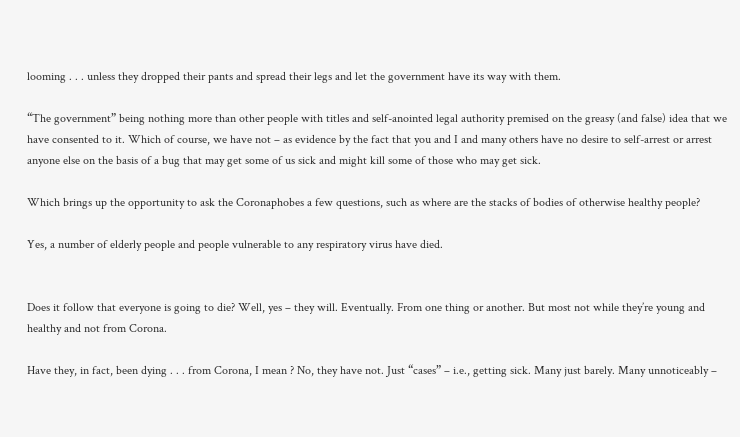looming . . . unless they dropped their pants and spread their legs and let the government have its way with them.

“The government” being nothing more than other people with titles and self-anointed legal authority premised on the greasy (and false) idea that we have consented to it. Which of course, we have not – as evidence by the fact that you and I and many others have no desire to self-arrest or arrest anyone else on the basis of a bug that may get some of us sick and might kill some of those who may get sick.

Which brings up the opportunity to ask the Coronaphobes a few questions, such as where are the stacks of bodies of otherwise healthy people?

Yes, a number of elderly people and people vulnerable to any respiratory virus have died.


Does it follow that everyone is going to die? Well, yes – they will. Eventually. From one thing or another. But most not while they’re young and healthy and not from Corona.

Have they, in fact, been dying . . . from Corona, I mean ? No, they have not. Just “cases” – i.e., getting sick. Many just barely. Many unnoticeably –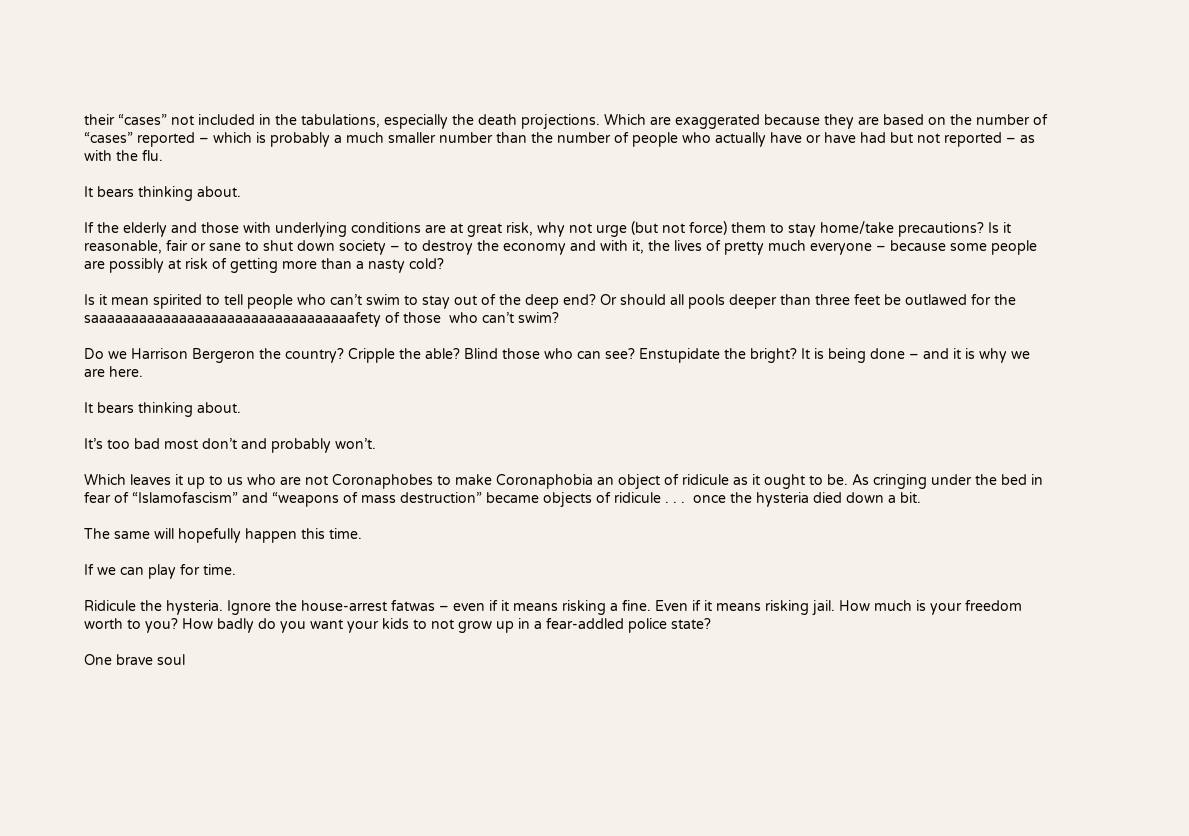their “cases” not included in the tabulations, especially the death projections. Which are exaggerated because they are based on the number of “cases” reported – which is probably a much smaller number than the number of people who actually have or have had but not reported – as with the flu.

It bears thinking about.

If the elderly and those with underlying conditions are at great risk, why not urge (but not force) them to stay home/take precautions? Is it reasonable, fair or sane to shut down society – to destroy the economy and with it, the lives of pretty much everyone – because some people are possibly at risk of getting more than a nasty cold?

Is it mean spirited to tell people who can’t swim to stay out of the deep end? Or should all pools deeper than three feet be outlawed for the saaaaaaaaaaaaaaaaaaaaaaaaaaaaaaaaafety of those  who can’t swim?

Do we Harrison Bergeron the country? Cripple the able? Blind those who can see? Enstupidate the bright? It is being done – and it is why we are here.

It bears thinking about.

It’s too bad most don’t and probably won’t.

Which leaves it up to us who are not Coronaphobes to make Coronaphobia an object of ridicule as it ought to be. As cringing under the bed in fear of “Islamofascism” and “weapons of mass destruction” became objects of ridicule . . .  once the hysteria died down a bit.

The same will hopefully happen this time.

If we can play for time.

Ridicule the hysteria. Ignore the house-arrest fatwas – even if it means risking a fine. Even if it means risking jail. How much is your freedom worth to you? How badly do you want your kids to not grow up in a fear-addled police state?

One brave soul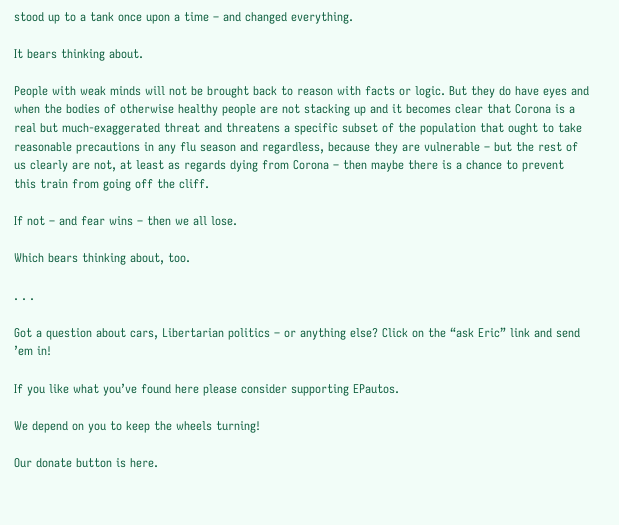stood up to a tank once upon a time – and changed everything.

It bears thinking about.

People with weak minds will not be brought back to reason with facts or logic. But they do have eyes and when the bodies of otherwise healthy people are not stacking up and it becomes clear that Corona is a real but much-exaggerated threat and threatens a specific subset of the population that ought to take reasonable precautions in any flu season and regardless, because they are vulnerable – but the rest of us clearly are not, at least as regards dying from Corona – then maybe there is a chance to prevent this train from going off the cliff.

If not – and fear wins – then we all lose.

Which bears thinking about, too.

. . .

Got a question about cars, Libertarian politics – or anything else? Click on the “ask Eric” link and send ’em in!

If you like what you’ve found here please consider supporting EPautos.

We depend on you to keep the wheels turning!

Our donate button is here.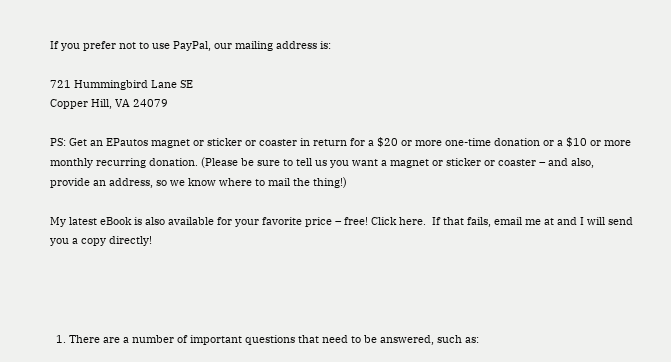If you prefer not to use PayPal, our mailing address is:

721 Hummingbird Lane SE
Copper Hill, VA 24079

PS: Get an EPautos magnet or sticker or coaster in return for a $20 or more one-time donation or a $10 or more monthly recurring donation. (Please be sure to tell us you want a magnet or sticker or coaster – and also, provide an address, so we know where to mail the thing!)

My latest eBook is also available for your favorite price – free! Click here.  If that fails, email me at and I will send you a copy directly!




  1. There are a number of important questions that need to be answered, such as: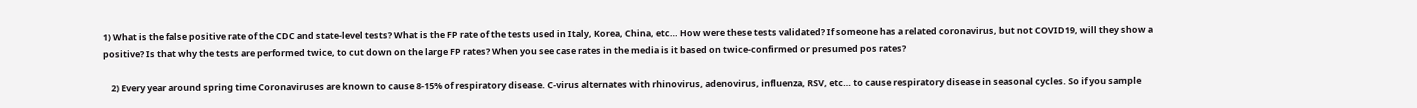1) What is the false positive rate of the CDC and state-level tests? What is the FP rate of the tests used in Italy, Korea, China, etc… How were these tests validated? If someone has a related coronavirus, but not COVID19, will they show a positive? Is that why the tests are performed twice, to cut down on the large FP rates? When you see case rates in the media is it based on twice-confirmed or presumed pos rates?

    2) Every year around spring time Coronaviruses are known to cause 8-15% of respiratory disease. C-virus alternates with rhinovirus, adenovirus, influenza, RSV, etc… to cause respiratory disease in seasonal cycles. So if you sample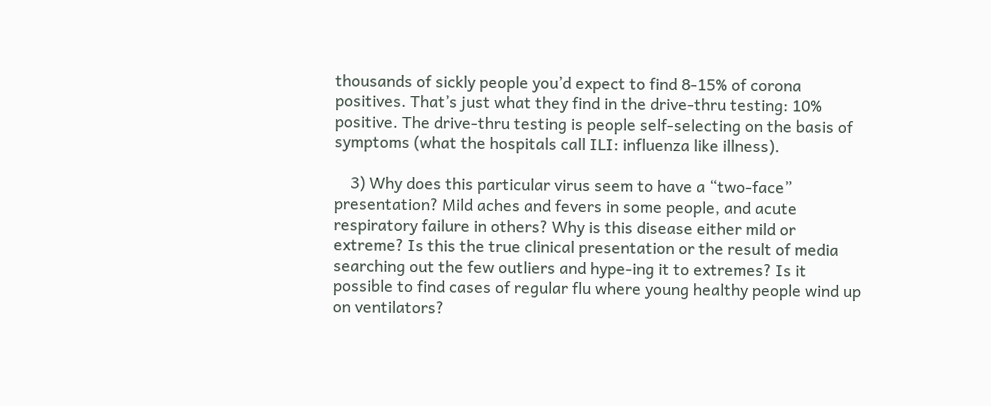thousands of sickly people you’d expect to find 8-15% of corona positives. That’s just what they find in the drive-thru testing: 10% positive. The drive-thru testing is people self-selecting on the basis of symptoms (what the hospitals call ILI: influenza like illness).

    3) Why does this particular virus seem to have a “two-face” presentation? Mild aches and fevers in some people, and acute respiratory failure in others? Why is this disease either mild or extreme? Is this the true clinical presentation or the result of media searching out the few outliers and hype-ing it to extremes? Is it possible to find cases of regular flu where young healthy people wind up on ventilators?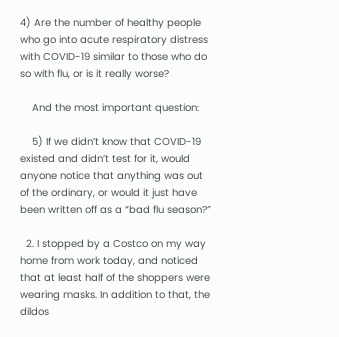4) Are the number of healthy people who go into acute respiratory distress with COVID-19 similar to those who do so with flu, or is it really worse?

    And the most important question:

    5) If we didn’t know that COVID-19 existed and didn’t test for it, would anyone notice that anything was out of the ordinary, or would it just have been written off as a “bad flu season?”

  2. I stopped by a Costco on my way home from work today, and noticed that at least half of the shoppers were wearing masks. In addition to that, the dildos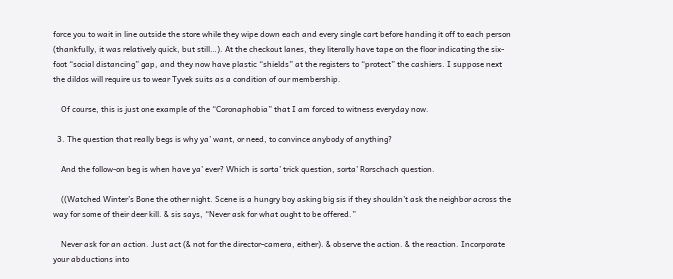force you to wait in line outside the store while they wipe down each and every single cart before handing it off to each person (thankfully, it was relatively quick, but still…). At the checkout lanes, they literally have tape on the floor indicating the six-foot “social distancing” gap, and they now have plastic “shields” at the registers to “protect” the cashiers. I suppose next the dildos will require us to wear Tyvek suits as a condition of our membership.

    Of course, this is just one example of the “Coronaphobia” that I am forced to witness everyday now.

  3. The question that really begs is why ya’ want, or need, to convince anybody of anything?

    And the follow-on beg is when have ya’ ever? Which is sorta’ trick question, sorta’ Rorschach question.

    ((Watched Winter’s Bone the other night. Scene is a hungry boy asking big sis if they shouldn’t ask the neighbor across the way for some of their deer kill. & sis says, “Never ask for what ought to be offered.”

    Never ask for an action. Just act (& not for the director-camera, either). & observe the action. & the reaction. Incorporate your abductions into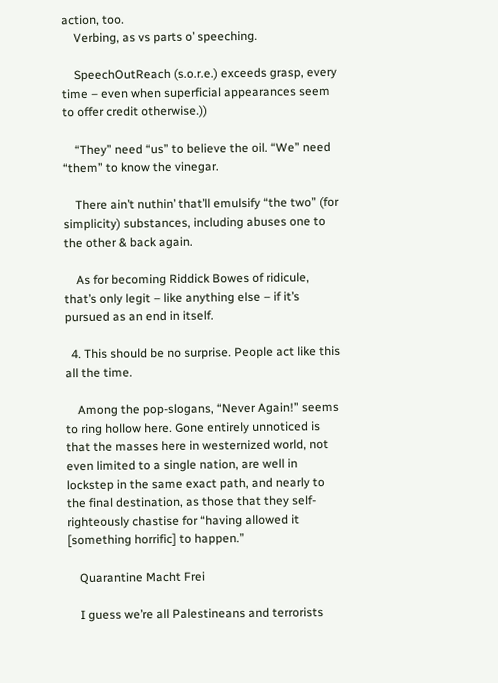action, too.
    Verbing, as vs parts o’ speeching.

    SpeechOutReach (s.o.r.e.) exceeds grasp, every time – even when superficial appearances seem to offer credit otherwise.))

    “They” need “us” to believe the oil. “We” need “them” to know the vinegar.

    There ain’t nuthin’ that’ll emulsify “the two” (for simplicity) substances, including abuses one to the other & back again.

    As for becoming Riddick Bowes of ridicule, that’s only legit – like anything else – if it’s pursued as an end in itself.

  4. This should be no surprise. People act like this all the time.

    Among the pop-slogans, “Never Again!” seems to ring hollow here. Gone entirely unnoticed is that the masses here in westernized world, not even limited to a single nation, are well in lockstep in the same exact path, and nearly to the final destination, as those that they self-righteously chastise for “having allowed it [something horrific] to happen.”

    Quarantine Macht Frei

    I guess we’re all Palestineans and terrorists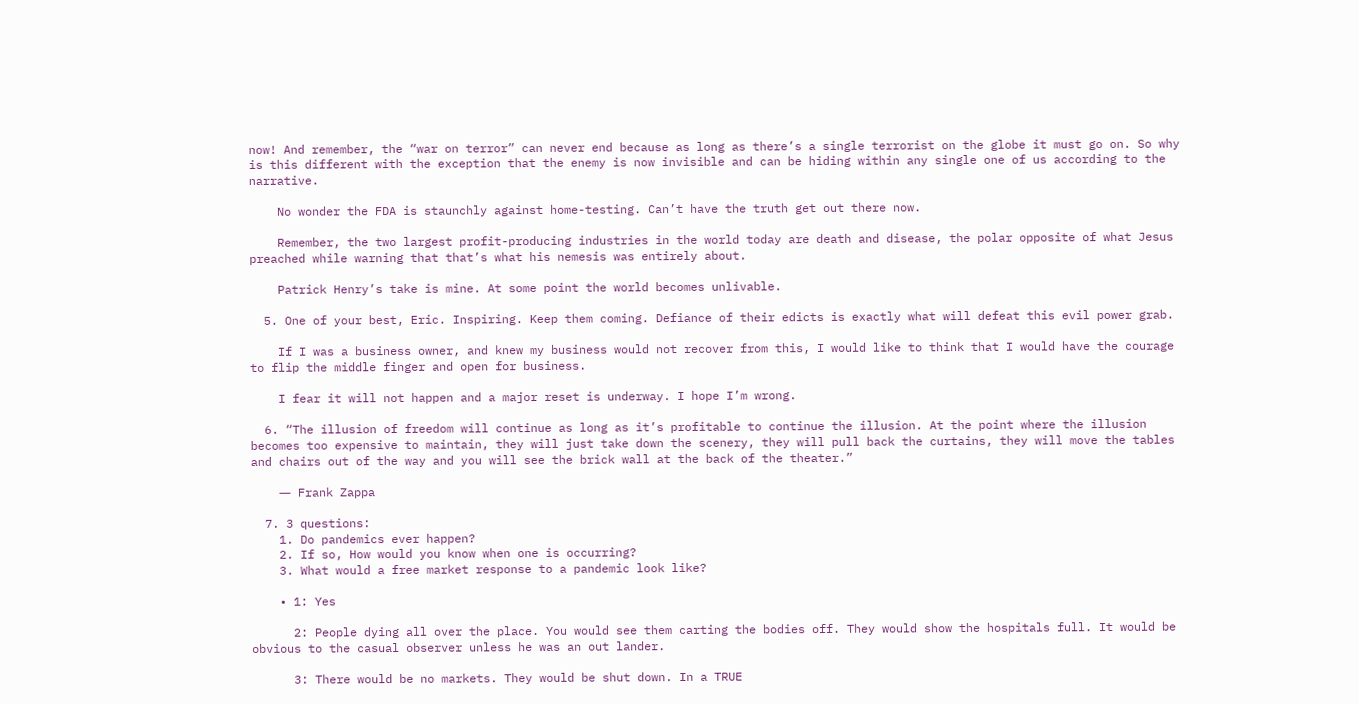now! And remember, the “war on terror” can never end because as long as there’s a single terrorist on the globe it must go on. So why is this different with the exception that the enemy is now invisible and can be hiding within any single one of us according to the narrative.

    No wonder the FDA is staunchly against home-testing. Can’t have the truth get out there now.

    Remember, the two largest profit-producing industries in the world today are death and disease, the polar opposite of what Jesus preached while warning that that’s what his nemesis was entirely about.

    Patrick Henry’s take is mine. At some point the world becomes unlivable.

  5. One of your best, Eric. Inspiring. Keep them coming. Defiance of their edicts is exactly what will defeat this evil power grab.

    If I was a business owner, and knew my business would not recover from this, I would like to think that I would have the courage to flip the middle finger and open for business.

    I fear it will not happen and a major reset is underway. I hope I’m wrong.

  6. “The illusion of freedom will continue as long as it’s profitable to continue the illusion. At the point where the illusion becomes too expensive to maintain, they will just take down the scenery, they will pull back the curtains, they will move the tables and chairs out of the way and you will see the brick wall at the back of the theater.”

    ― Frank Zappa

  7. 3 questions:
    1. Do pandemics ever happen?
    2. If so, How would you know when one is occurring?
    3. What would a free market response to a pandemic look like?

    • 1: Yes

      2: People dying all over the place. You would see them carting the bodies off. They would show the hospitals full. It would be obvious to the casual observer unless he was an out lander.

      3: There would be no markets. They would be shut down. In a TRUE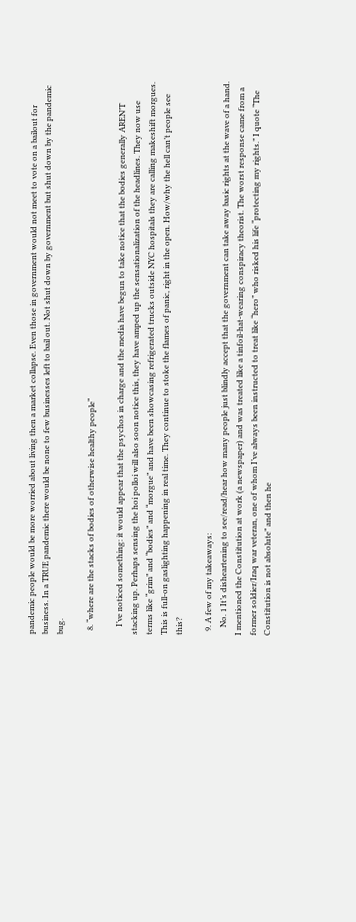pandemic people would be more worried about living then a market collapse. Even those in government would not meet to vote on a bailout for business. In a TRUE pandemic there would be none to few businesses left to bail out. Not shut down by government but shut down by the pandemic bug.

  8. “where are the stacks of bodies of otherwise healthy people“

    I’ve noticed something: it would appear that the psychos in charge and the media have begun to take notice that the bodies generally AREN’T stacking up. Perhaps sensing the hoi polloi will also soon notice this, they have amped up the sensationalization of the headlines. They now use terms like “grim” and “bodies” and “morgue” and have been showcasing refrigerated trucks outside NYC hospitals they are calling makeshift morgues. This is full-on gaslighting happening in real time. They continue to stoke the flames of panic, right in the open. How/why the hell can’t people see this?

  9. A few of my takeaways:
    No. 1 It’s disheartening to see/read/hear how many people just blindly accept that the government can take away basic rights at the wave of a hand. I mentioned the Constitution at work (a newspaper) and was treated like a tinfoil-hat-wearing conspiracy theorist. The worst response came from a former soldier/Iraq war veteran, one of whom I’ve always been instructed to treat like “hero” who risked his life “protecting my rights.” I quote “The Constitution is not absolute” and then he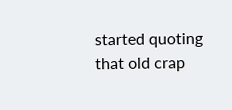started quoting that old crap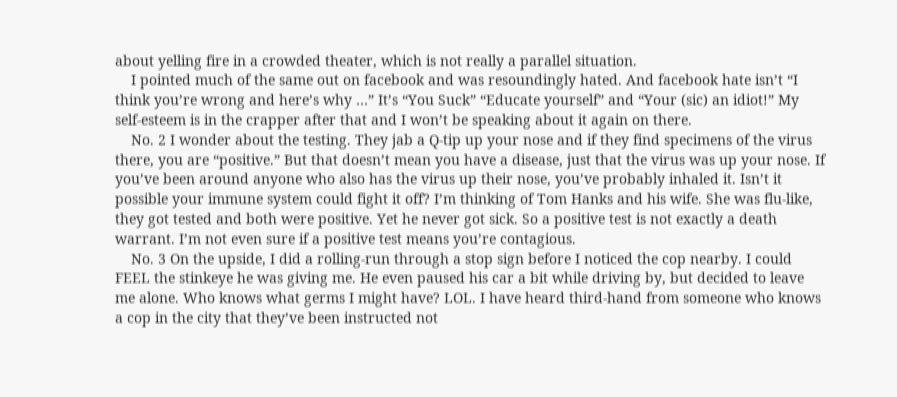about yelling fire in a crowded theater, which is not really a parallel situation.
    I pointed much of the same out on facebook and was resoundingly hated. And facebook hate isn’t “I think you’re wrong and here’s why …” It’s “You Suck” “Educate yourself” and “Your (sic) an idiot!” My self-esteem is in the crapper after that and I won’t be speaking about it again on there.
    No. 2 I wonder about the testing. They jab a Q-tip up your nose and if they find specimens of the virus there, you are “positive.” But that doesn’t mean you have a disease, just that the virus was up your nose. If you’ve been around anyone who also has the virus up their nose, you’ve probably inhaled it. Isn’t it possible your immune system could fight it off? I’m thinking of Tom Hanks and his wife. She was flu-like, they got tested and both were positive. Yet he never got sick. So a positive test is not exactly a death warrant. I’m not even sure if a positive test means you’re contagious.
    No. 3 On the upside, I did a rolling-run through a stop sign before I noticed the cop nearby. I could FEEL the stinkeye he was giving me. He even paused his car a bit while driving by, but decided to leave me alone. Who knows what germs I might have? LOL. I have heard third-hand from someone who knows a cop in the city that they’ve been instructed not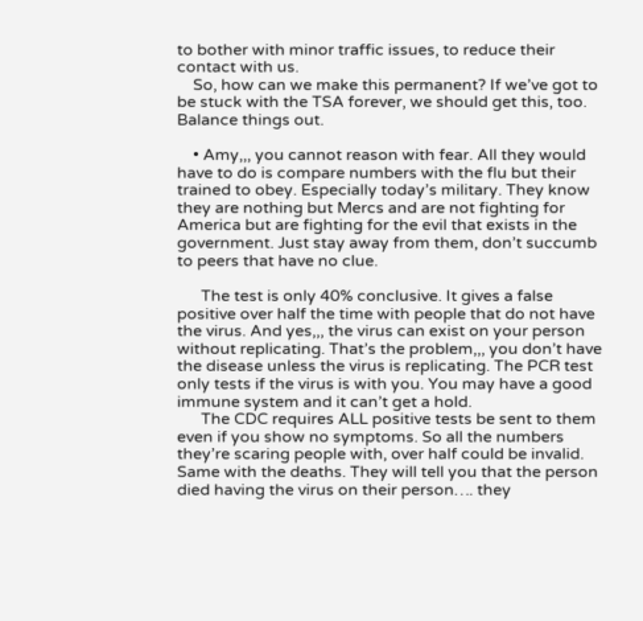to bother with minor traffic issues, to reduce their contact with us.
    So, how can we make this permanent? If we’ve got to be stuck with the TSA forever, we should get this, too. Balance things out.

    • Amy,,, you cannot reason with fear. All they would have to do is compare numbers with the flu but their trained to obey. Especially today’s military. They know they are nothing but Mercs and are not fighting for America but are fighting for the evil that exists in the government. Just stay away from them, don’t succumb to peers that have no clue.

      The test is only 40% conclusive. It gives a false positive over half the time with people that do not have the virus. And yes,,, the virus can exist on your person without replicating. That’s the problem,,, you don’t have the disease unless the virus is replicating. The PCR test only tests if the virus is with you. You may have a good immune system and it can’t get a hold.
      The CDC requires ALL positive tests be sent to them even if you show no symptoms. So all the numbers they’re scaring people with, over half could be invalid. Same with the deaths. They will tell you that the person died having the virus on their person…. they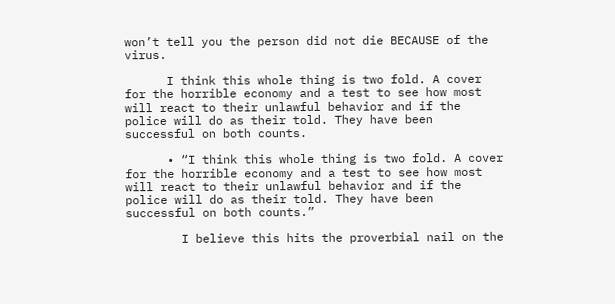won’t tell you the person did not die BECAUSE of the virus.

      I think this whole thing is two fold. A cover for the horrible economy and a test to see how most will react to their unlawful behavior and if the police will do as their told. They have been successful on both counts.

      • “I think this whole thing is two fold. A cover for the horrible economy and a test to see how most will react to their unlawful behavior and if the police will do as their told. They have been successful on both counts.”

        I believe this hits the proverbial nail on the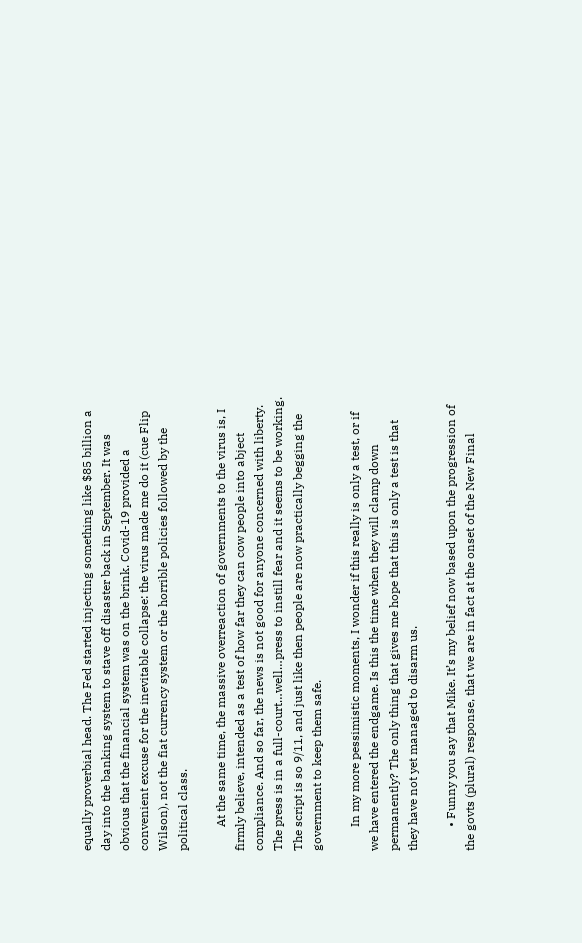equally proverbial head. The Fed started injecting something like $85 billion a day into the banking system to stave off disaster back in September. It was obvious that the financial system was on the brink. Covid-19 provided a convenient excuse for the inevitable collapse: the virus made me do it (cue Flip Wilson), not the fiat currency system or the horrible policies followed by the political class.

        At the same time, the massive overreaction of governments to the virus is, I firmly believe, intended as a test of how far they can cow people into abject compliance. And so far, the news is not good for anyone concerned with liberty. The press is in a full-court…well…press to instill fear and it seems to be working. The script is so 9/11, and just like then people are now practically begging the government to keep them safe.

        In my more pessimistic moments, I wonder if this really is only a test, or if we have entered the endgame. Is this the time when they will clamp down permanently? The only thing that gives me hope that this is only a test is that they have not yet managed to disarm us.

        • Funny you say that Mike. It’s my belief now based upon the progression of the govts (plural) response, that we are in fact at the onset of the New Final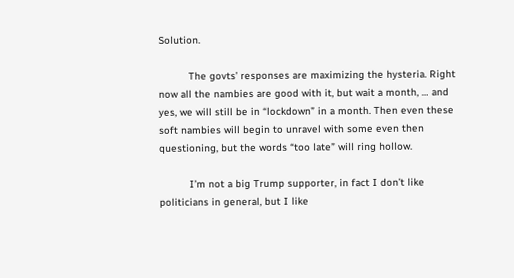Solution.

          The govts’ responses are maximizing the hysteria. Right now all the nambies are good with it, but wait a month, … and yes, we will still be in “lockdown” in a month. Then even these soft nambies will begin to unravel with some even then questioning, but the words “too late” will ring hollow.

          I’m not a big Trump supporter, in fact I don’t like politicians in general, but I like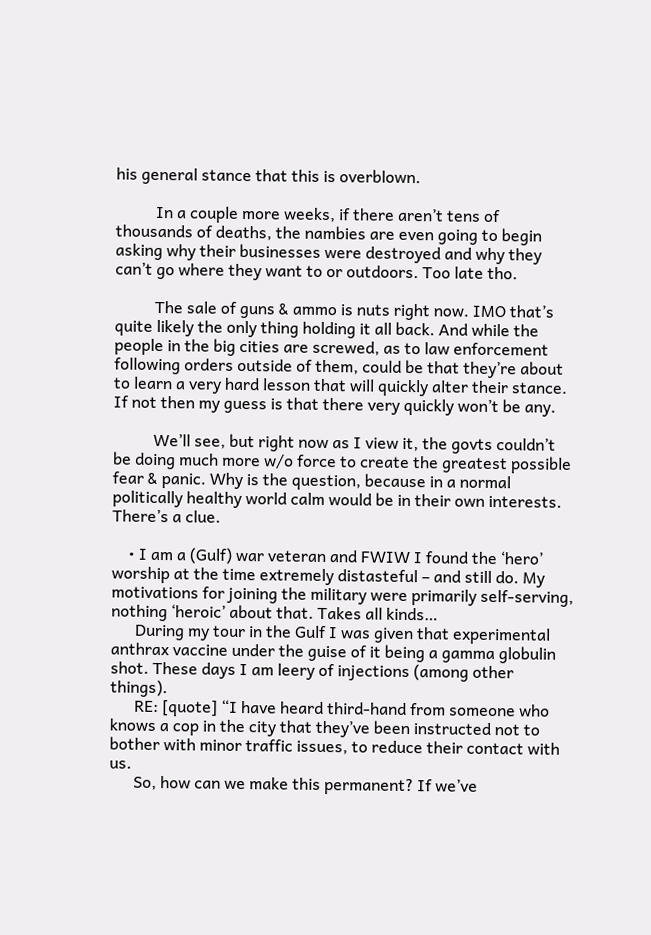his general stance that this is overblown.

          In a couple more weeks, if there aren’t tens of thousands of deaths, the nambies are even going to begin asking why their businesses were destroyed and why they can’t go where they want to or outdoors. Too late tho.

          The sale of guns & ammo is nuts right now. IMO that’s quite likely the only thing holding it all back. And while the people in the big cities are screwed, as to law enforcement following orders outside of them, could be that they’re about to learn a very hard lesson that will quickly alter their stance. If not then my guess is that there very quickly won’t be any.

          We’ll see, but right now as I view it, the govts couldn’t be doing much more w/o force to create the greatest possible fear & panic. Why is the question, because in a normal politically healthy world calm would be in their own interests. There’s a clue.

    • I am a (Gulf) war veteran and FWIW I found the ‘hero’ worship at the time extremely distasteful – and still do. My motivations for joining the military were primarily self-serving, nothing ‘heroic’ about that. Takes all kinds…
      During my tour in the Gulf I was given that experimental anthrax vaccine under the guise of it being a gamma globulin shot. These days I am leery of injections (among other things).
      RE: [quote] “I have heard third-hand from someone who knows a cop in the city that they’ve been instructed not to bother with minor traffic issues, to reduce their contact with us.
      So, how can we make this permanent? If we’ve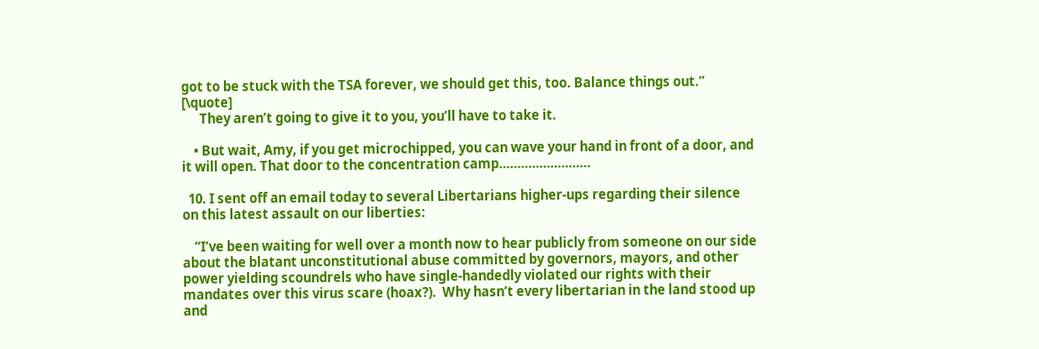got to be stuck with the TSA forever, we should get this, too. Balance things out.” [\quote]
      They aren’t going to give it to you, you’ll have to take it.

    • But wait, Amy, if you get microchipped, you can wave your hand in front of a door, and it will open. That door to the concentration camp…………………….

  10. I sent off an email today to several Libertarians higher-ups regarding their silence on this latest assault on our liberties:

    “I’ve been waiting for well over a month now to hear publicly from someone on our side about the blatant unconstitutional abuse committed by governors, mayors, and other power yielding scoundrels who have single-handedly violated our rights with their mandates over this virus scare (hoax?).  Why hasn’t every libertarian in the land stood up and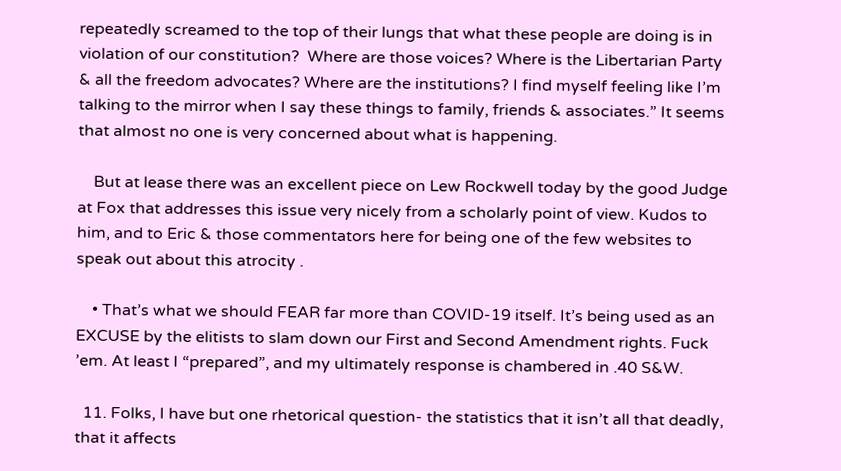repeatedly screamed to the top of their lungs that what these people are doing is in violation of our constitution?  Where are those voices? Where is the Libertarian Party & all the freedom advocates? Where are the institutions? I find myself feeling like I’m talking to the mirror when I say these things to family, friends & associates.” It seems that almost no one is very concerned about what is happening.

    But at lease there was an excellent piece on Lew Rockwell today by the good Judge at Fox that addresses this issue very nicely from a scholarly point of view. Kudos to him, and to Eric & those commentators here for being one of the few websites to speak out about this atrocity .

    • That’s what we should FEAR far more than COVID-19 itself. It’s being used as an EXCUSE by the elitists to slam down our First and Second Amendment rights. Fuck ’em. At least I “prepared”, and my ultimately response is chambered in .40 S&W.

  11. Folks, I have but one rhetorical question- the statistics that it isn’t all that deadly, that it affects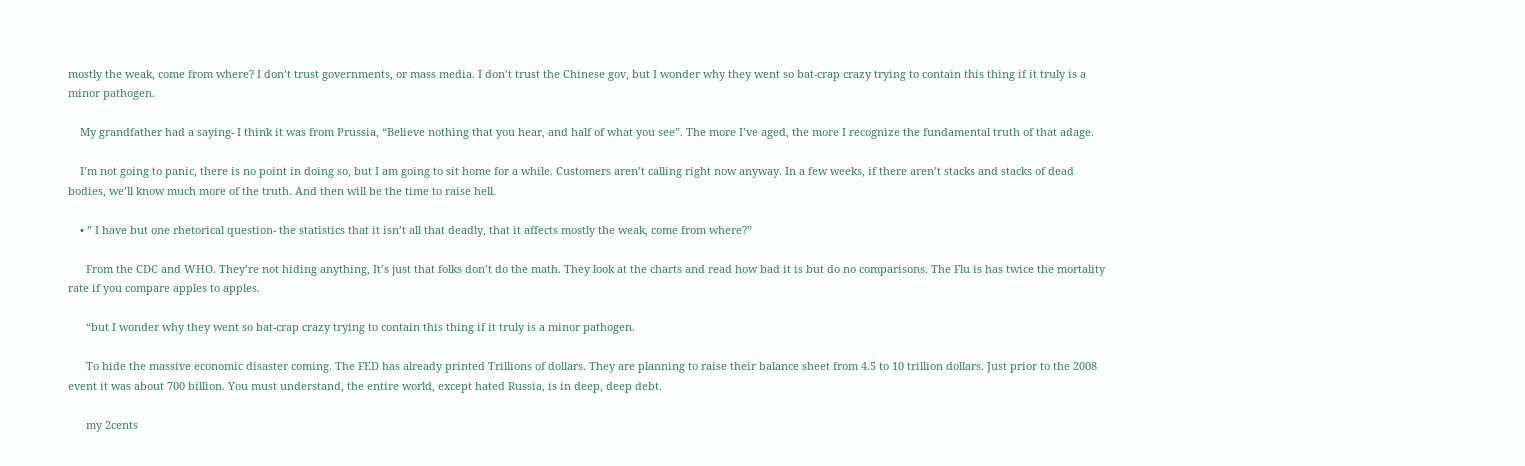mostly the weak, come from where? I don’t trust governments, or mass media. I don’t trust the Chinese gov, but I wonder why they went so bat-crap crazy trying to contain this thing if it truly is a minor pathogen.

    My grandfather had a saying- I think it was from Prussia, “Believe nothing that you hear, and half of what you see”. The more I’ve aged, the more I recognize the fundamental truth of that adage.

    I’m not going to panic, there is no point in doing so, but I am going to sit home for a while. Customers aren’t calling right now anyway. In a few weeks, if there aren’t stacks and stacks of dead bodies, we’ll know much more of the truth. And then will be the time to raise hell.

    • ” I have but one rhetorical question- the statistics that it isn’t all that deadly, that it affects mostly the weak, come from where?”

      From the CDC and WHO. They’re not hiding anything, It’s just that folks don’t do the math. They look at the charts and read how bad it is but do no comparisons. The Flu is has twice the mortality rate if you compare apples to apples.

      “but I wonder why they went so bat-crap crazy trying to contain this thing if it truly is a minor pathogen.

      To hide the massive economic disaster coming. The FED has already printed Trillions of dollars. They are planning to raise their balance sheet from 4.5 to 10 trillion dollars. Just prior to the 2008 event it was about 700 billion. You must understand, the entire world, except hated Russia, is in deep, deep debt.

      my 2cents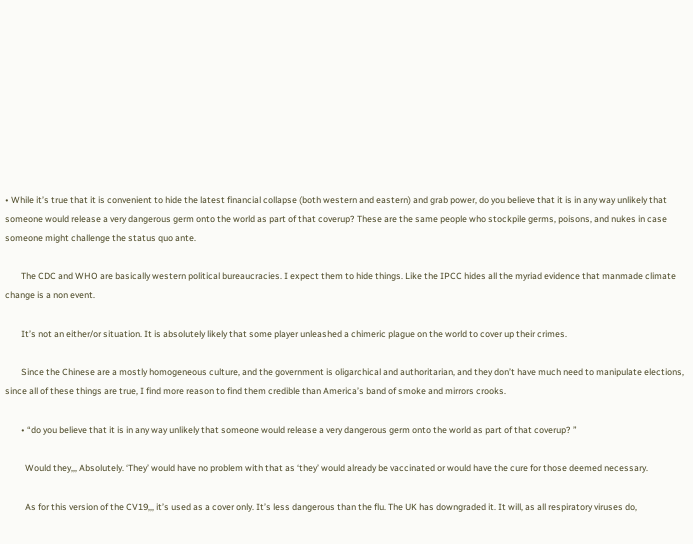• While it’s true that it is convenient to hide the latest financial collapse (both western and eastern) and grab power, do you believe that it is in any way unlikely that someone would release a very dangerous germ onto the world as part of that coverup? These are the same people who stockpile germs, poisons, and nukes in case someone might challenge the status quo ante.

        The CDC and WHO are basically western political bureaucracies. I expect them to hide things. Like the IPCC hides all the myriad evidence that manmade climate change is a non event.

        It’s not an either/or situation. It is absolutely likely that some player unleashed a chimeric plague on the world to cover up their crimes.

        Since the Chinese are a mostly homogeneous culture, and the government is oligarchical and authoritarian, and they don’t have much need to manipulate elections, since all of these things are true, I find more reason to find them credible than America’s band of smoke and mirrors crooks.

        • “do you believe that it is in any way unlikely that someone would release a very dangerous germ onto the world as part of that coverup? ”

          Would they,,, Absolutely. ‘They’ would have no problem with that as ‘they’ would already be vaccinated or would have the cure for those deemed necessary.

          As for this version of the CV19,,, it’s used as a cover only. It’s less dangerous than the flu. The UK has downgraded it. It will, as all respiratory viruses do,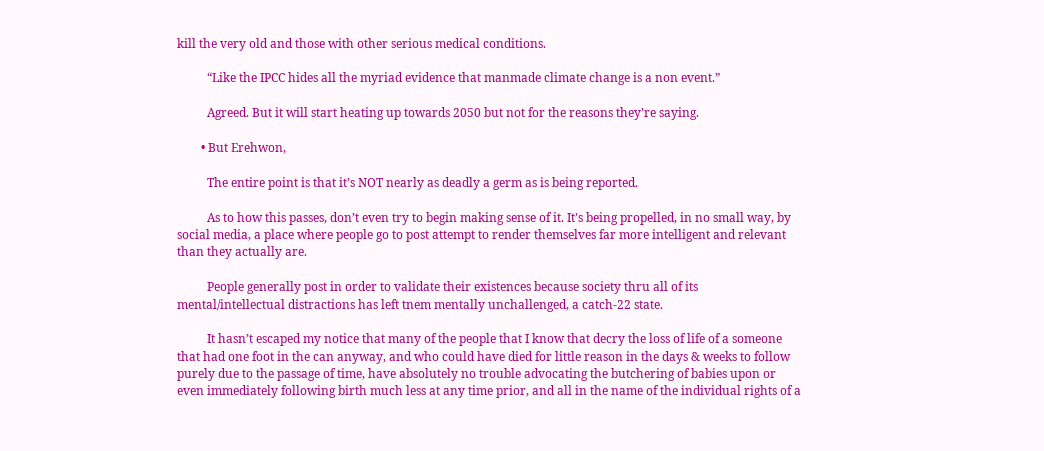kill the very old and those with other serious medical conditions.

          “Like the IPCC hides all the myriad evidence that manmade climate change is a non event.”

          Agreed. But it will start heating up towards 2050 but not for the reasons they’re saying.

        • But Erehwon,

          The entire point is that it’s NOT nearly as deadly a germ as is being reported.

          As to how this passes, don’t even try to begin making sense of it. It’s being propelled, in no small way, by social media, a place where people go to post attempt to render themselves far more intelligent and relevant than they actually are.

          People generally post in order to validate their existences because society thru all of its mental/intellectual distractions has left tnem mentally unchallenged, a catch-22 state.

          It hasn’t escaped my notice that many of the people that I know that decry the loss of life of a someone that had one foot in the can anyway, and who could have died for little reason in the days & weeks to follow purely due to the passage of time, have absolutely no trouble advocating the butchering of babies upon or even immediately following birth much less at any time prior, and all in the name of the individual rights of a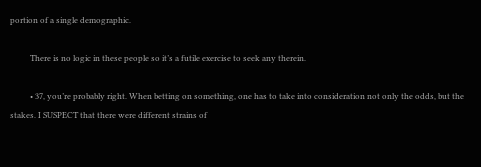portion of a single demographic.

          There is no logic in these people so it’s a futile exercise to seek any therein.

          • 37, you’re probably right. When betting on something, one has to take into consideration not only the odds, but the stakes. I SUSPECT that there were different strains of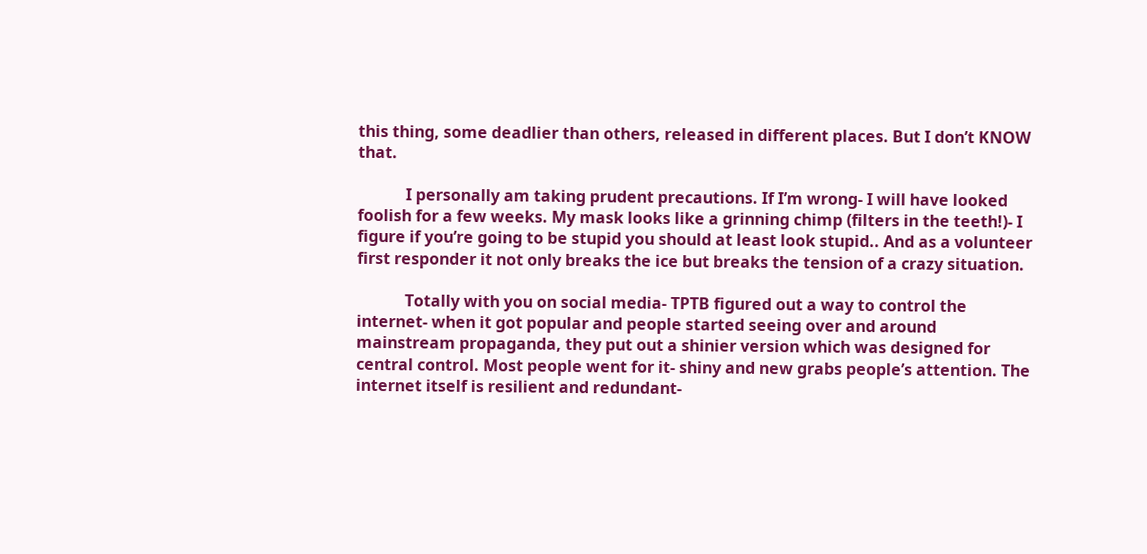this thing, some deadlier than others, released in different places. But I don’t KNOW that.

            I personally am taking prudent precautions. If I’m wrong- I will have looked foolish for a few weeks. My mask looks like a grinning chimp (filters in the teeth!)- I figure if you’re going to be stupid you should at least look stupid.. And as a volunteer first responder it not only breaks the ice but breaks the tension of a crazy situation.

            Totally with you on social media- TPTB figured out a way to control the internet- when it got popular and people started seeing over and around mainstream propaganda, they put out a shinier version which was designed for central control. Most people went for it- shiny and new grabs people’s attention. The internet itself is resilient and redundant-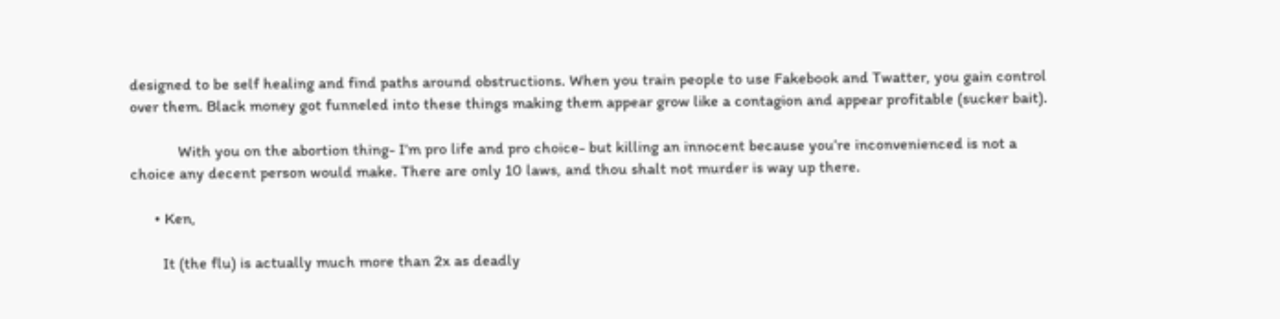designed to be self healing and find paths around obstructions. When you train people to use Fakebook and Twatter, you gain control over them. Black money got funneled into these things making them appear grow like a contagion and appear profitable (sucker bait).

            With you on the abortion thing- I’m pro life and pro choice- but killing an innocent because you’re inconvenienced is not a choice any decent person would make. There are only 10 laws, and thou shalt not murder is way up there.

      • Ken,

        It (the flu) is actually much more than 2x as deadly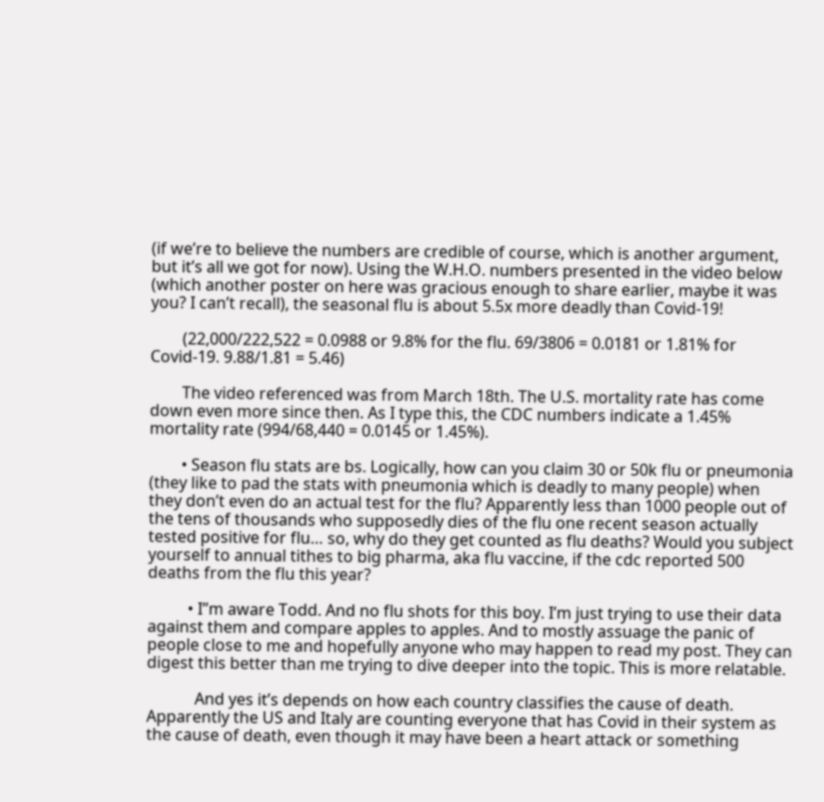(if we’re to believe the numbers are credible of course, which is another argument, but it’s all we got for now). Using the W.H.O. numbers presented in the video below (which another poster on here was gracious enough to share earlier, maybe it was you? I can’t recall), the seasonal flu is about 5.5x more deadly than Covid-19!

        (22,000/222,522 = 0.0988 or 9.8% for the flu. 69/3806 = 0.0181 or 1.81% for Covid-19. 9.88/1.81 = 5.46)

        The video referenced was from March 18th. The U.S. mortality rate has come down even more since then. As I type this, the CDC numbers indicate a 1.45% mortality rate (994/68,440 = 0.0145 or 1.45%).

        • Season flu stats are bs. Logically, how can you claim 30 or 50k flu or pneumonia (they like to pad the stats with pneumonia which is deadly to many people) when they don’t even do an actual test for the flu? Apparently less than 1000 people out of the tens of thousands who supposedly dies of the flu one recent season actually tested positive for flu… so, why do they get counted as flu deaths? Would you subject yourself to annual tithes to big pharma, aka flu vaccine, if the cdc reported 500 deaths from the flu this year?

          • I”m aware Todd. And no flu shots for this boy. I’m just trying to use their data against them and compare apples to apples. And to mostly assuage the panic of people close to me and hopefully anyone who may happen to read my post. They can digest this better than me trying to dive deeper into the topic. This is more relatable.

            And yes it’s depends on how each country classifies the cause of death. Apparently the US and Italy are counting everyone that has Covid in their system as the cause of death, even though it may have been a heart attack or something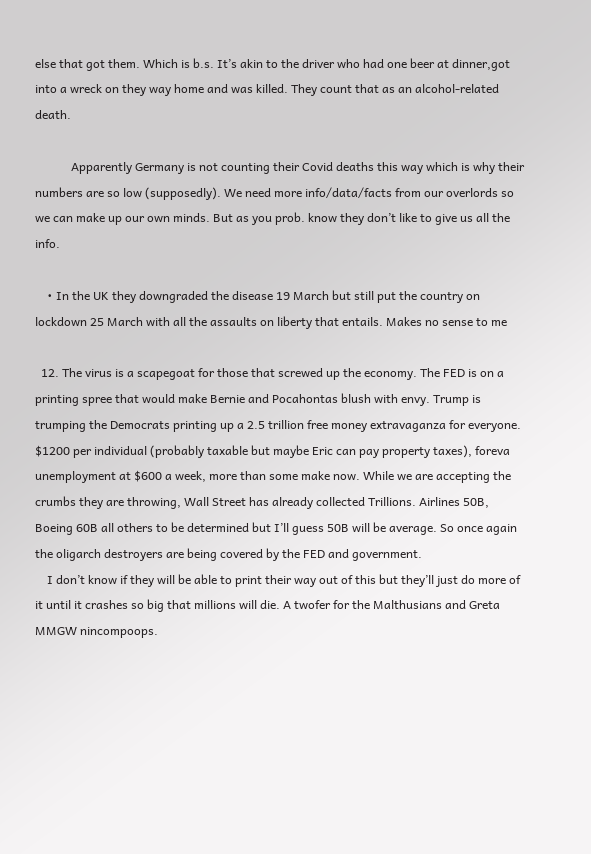else that got them. Which is b.s. It’s akin to the driver who had one beer at dinner,got into a wreck on they way home and was killed. They count that as an alcohol-related death.

            Apparently Germany is not counting their Covid deaths this way which is why their numbers are so low (supposedly). We need more info/data/facts from our overlords so we can make up our own minds. But as you prob. know they don’t like to give us all the info.

    • In the UK they downgraded the disease 19 March but still put the country on lockdown 25 March with all the assaults on liberty that entails. Makes no sense to me

  12. The virus is a scapegoat for those that screwed up the economy. The FED is on a printing spree that would make Bernie and Pocahontas blush with envy. Trump is trumping the Democrats printing up a 2.5 trillion free money extravaganza for everyone. $1200 per individual (probably taxable but maybe Eric can pay property taxes), foreva unemployment at $600 a week, more than some make now. While we are accepting the crumbs they are throwing, Wall Street has already collected Trillions. Airlines 50B, Boeing 60B all others to be determined but I’ll guess 50B will be average. So once again the oligarch destroyers are being covered by the FED and government.
    I don’t know if they will be able to print their way out of this but they’ll just do more of it until it crashes so big that millions will die. A twofer for the Malthusians and Greta MMGW nincompoops.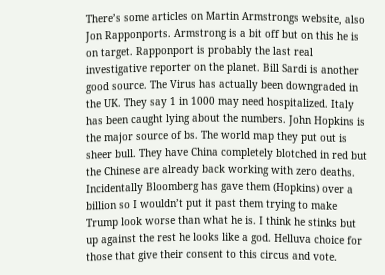There’s some articles on Martin Armstrongs website, also Jon Rapponports. Armstrong is a bit off but on this he is on target. Rapponport is probably the last real investigative reporter on the planet. Bill Sardi is another good source. The Virus has actually been downgraded in the UK. They say 1 in 1000 may need hospitalized. Italy has been caught lying about the numbers. John Hopkins is the major source of bs. The world map they put out is sheer bull. They have China completely blotched in red but the Chinese are already back working with zero deaths. Incidentally Bloomberg has gave them (Hopkins) over a billion so I wouldn’t put it past them trying to make Trump look worse than what he is. I think he stinks but up against the rest he looks like a god. Helluva choice for those that give their consent to this circus and vote.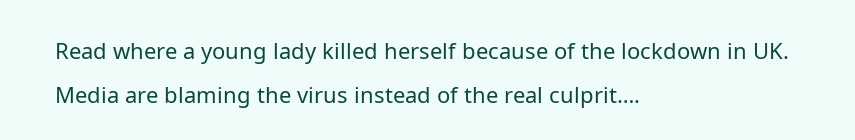Read where a young lady killed herself because of the lockdown in UK. Media are blaming the virus instead of the real culprit….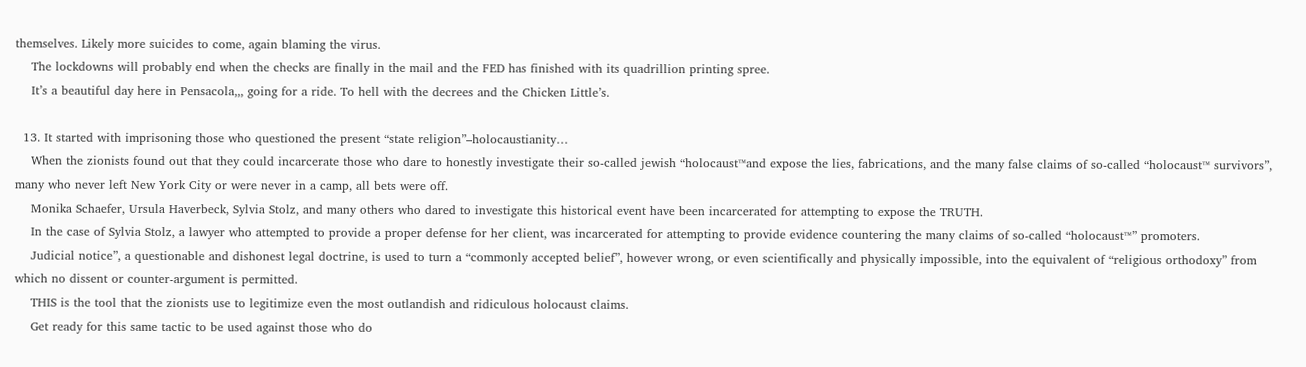themselves. Likely more suicides to come, again blaming the virus.
    The lockdowns will probably end when the checks are finally in the mail and the FED has finished with its quadrillion printing spree.
    It’s a beautiful day here in Pensacola,,, going for a ride. To hell with the decrees and the Chicken Little’s.

  13. It started with imprisoning those who questioned the present “state religion”–holocaustianity…
    When the zionists found out that they could incarcerate those who dare to honestly investigate their so-called jewish “holocaust™and expose the lies, fabrications, and the many false claims of so-called “holocaust™ survivors”, many who never left New York City or were never in a camp, all bets were off.
    Monika Schaefer, Ursula Haverbeck, Sylvia Stolz, and many others who dared to investigate this historical event have been incarcerated for attempting to expose the TRUTH.
    In the case of Sylvia Stolz, a lawyer who attempted to provide a proper defense for her client, was incarcerated for attempting to provide evidence countering the many claims of so-called “holocaust™” promoters.
    Judicial notice”, a questionable and dishonest legal doctrine, is used to turn a “commonly accepted belief”, however wrong, or even scientifically and physically impossible, into the equivalent of “religious orthodoxy” from which no dissent or counter-argument is permitted.
    THIS is the tool that the zionists use to legitimize even the most outlandish and ridiculous holocaust claims.
    Get ready for this same tactic to be used against those who do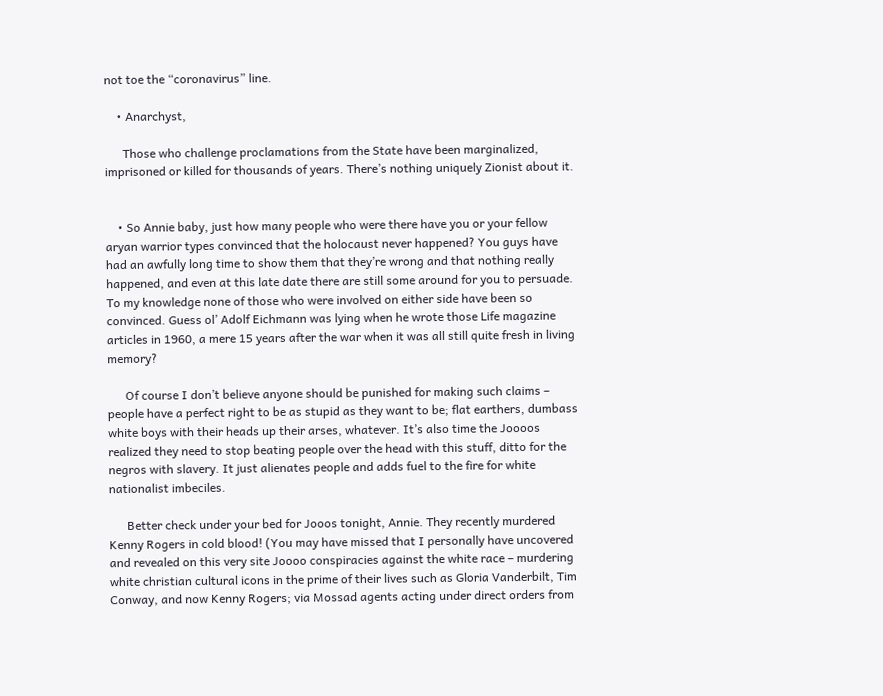not toe the “coronavirus” line.

    • Anarchyst,

      Those who challenge proclamations from the State have been marginalized, imprisoned or killed for thousands of years. There’s nothing uniquely Zionist about it.


    • So Annie baby, just how many people who were there have you or your fellow aryan warrior types convinced that the holocaust never happened? You guys have had an awfully long time to show them that they’re wrong and that nothing really happened, and even at this late date there are still some around for you to persuade. To my knowledge none of those who were involved on either side have been so convinced. Guess ol’ Adolf Eichmann was lying when he wrote those Life magazine articles in 1960, a mere 15 years after the war when it was all still quite fresh in living memory?

      Of course I don’t believe anyone should be punished for making such claims – people have a perfect right to be as stupid as they want to be; flat earthers, dumbass white boys with their heads up their arses, whatever. It’s also time the Joooos realized they need to stop beating people over the head with this stuff, ditto for the negros with slavery. It just alienates people and adds fuel to the fire for white nationalist imbeciles.

      Better check under your bed for Jooos tonight, Annie. They recently murdered Kenny Rogers in cold blood! (You may have missed that I personally have uncovered and revealed on this very site Joooo conspiracies against the white race – murdering white christian cultural icons in the prime of their lives such as Gloria Vanderbilt, Tim Conway, and now Kenny Rogers; via Mossad agents acting under direct orders from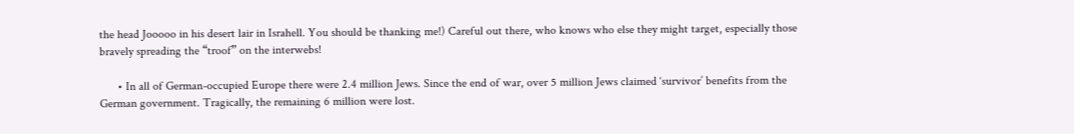the head Jooooo in his desert lair in Israhell. You should be thanking me!) Careful out there, who knows who else they might target, especially those bravely spreading the “troof” on the interwebs!

      • In all of German-occupied Europe there were 2.4 million Jews. Since the end of war, over 5 million Jews claimed ‘survivor’ benefits from the German government. Tragically, the remaining 6 million were lost.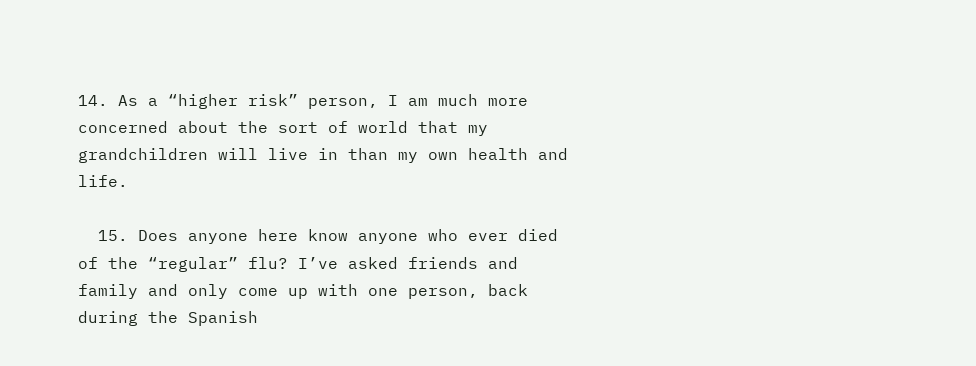14. As a “higher risk” person, I am much more concerned about the sort of world that my grandchildren will live in than my own health and life.

  15. Does anyone here know anyone who ever died of the “regular” flu? I’ve asked friends and family and only come up with one person, back during the Spanish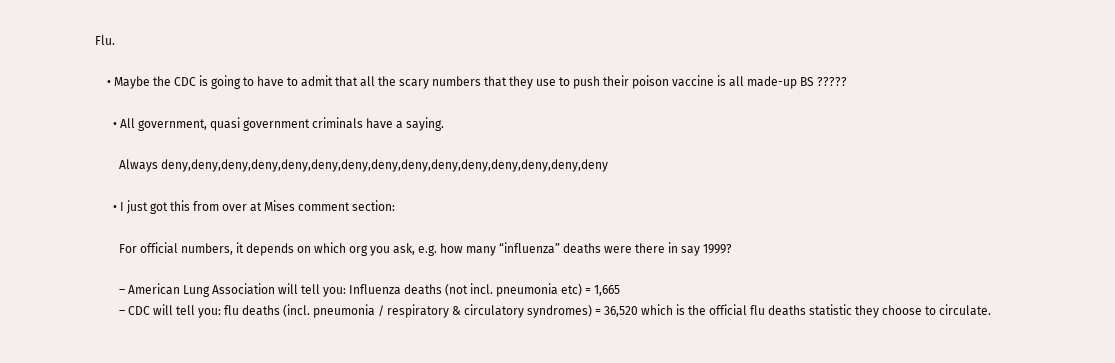Flu.

    • Maybe the CDC is going to have to admit that all the scary numbers that they use to push their poison vaccine is all made-up BS ?????

      • All government, quasi government criminals have a saying.

        Always deny,deny,deny,deny,deny,deny,deny,deny,deny,deny,deny,deny,deny,deny,deny

      • I just got this from over at Mises comment section:

        For official numbers, it depends on which org you ask, e.g. how many “influenza” deaths were there in say 1999?

        – American Lung Association will tell you: Influenza deaths (not incl. pneumonia etc) = 1,665
        – CDC will tell you: flu deaths (incl. pneumonia / respiratory & circulatory syndromes) = 36,520 which is the official flu deaths statistic they choose to circulate.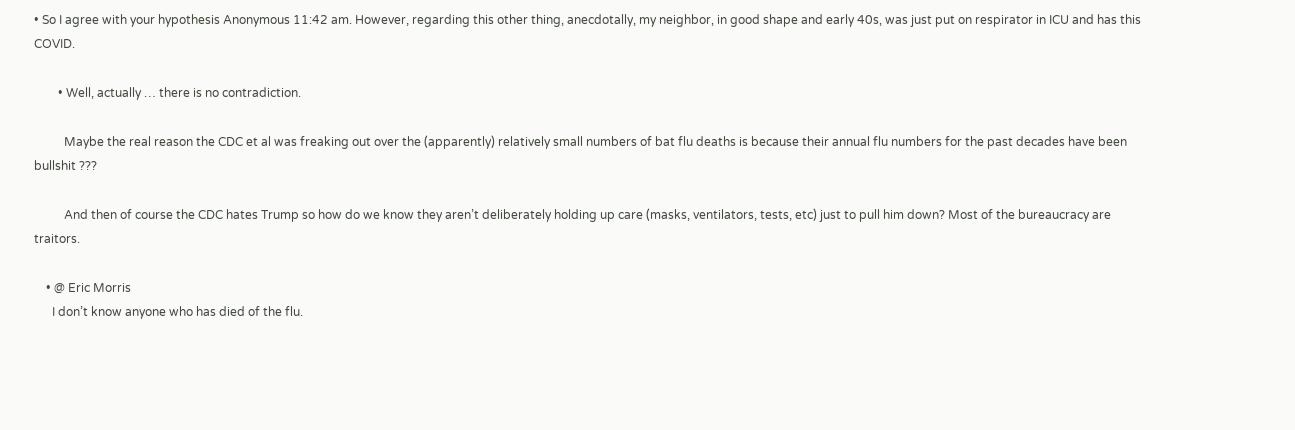• So I agree with your hypothesis Anonymous 11:42 am. However, regarding this other thing, anecdotally, my neighbor, in good shape and early 40s, was just put on respirator in ICU and has this COVID.

        • Well, actually … there is no contradiction.

          Maybe the real reason the CDC et al was freaking out over the (apparently) relatively small numbers of bat flu deaths is because their annual flu numbers for the past decades have been bullshit ???

          And then of course the CDC hates Trump so how do we know they aren’t deliberately holding up care (masks, ventilators, tests, etc) just to pull him down? Most of the bureaucracy are traitors.

    • @ Eric Morris
      I don’t know anyone who has died of the flu.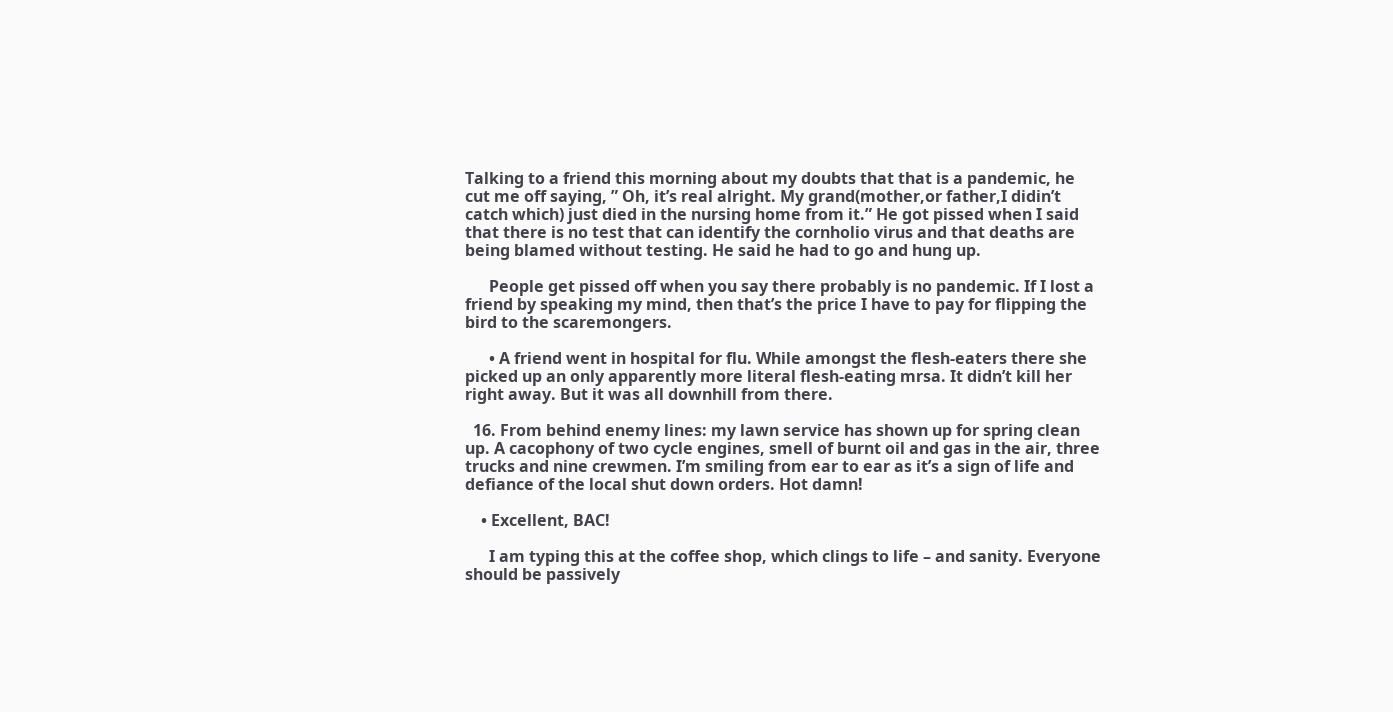Talking to a friend this morning about my doubts that that is a pandemic, he cut me off saying, ” Oh, it’s real alright. My grand(mother,or father,I didin’t catch which) just died in the nursing home from it.” He got pissed when I said that there is no test that can identify the cornholio virus and that deaths are being blamed without testing. He said he had to go and hung up.

      People get pissed off when you say there probably is no pandemic. If I lost a friend by speaking my mind, then that’s the price I have to pay for flipping the bird to the scaremongers.

      • A friend went in hospital for flu. While amongst the flesh-eaters there she picked up an only apparently more literal flesh-eating mrsa. It didn’t kill her right away. But it was all downhill from there.

  16. From behind enemy lines: my lawn service has shown up for spring clean up. A cacophony of two cycle engines, smell of burnt oil and gas in the air, three trucks and nine crewmen. I’m smiling from ear to ear as it’s a sign of life and defiance of the local shut down orders. Hot damn!

    • Excellent, BAC!

      I am typing this at the coffee shop, which clings to life – and sanity. Everyone should be passively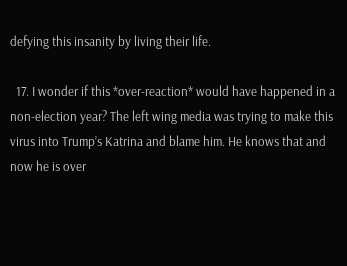defying this insanity by living their life.

  17. I wonder if this *over-reaction* would have happened in a non-election year? The left wing media was trying to make this virus into Trump’s Katrina and blame him. He knows that and now he is over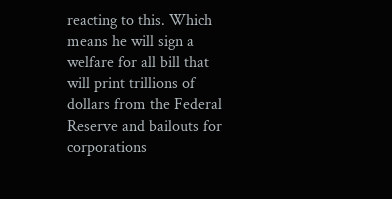reacting to this. Which means he will sign a welfare for all bill that will print trillions of dollars from the Federal Reserve and bailouts for corporations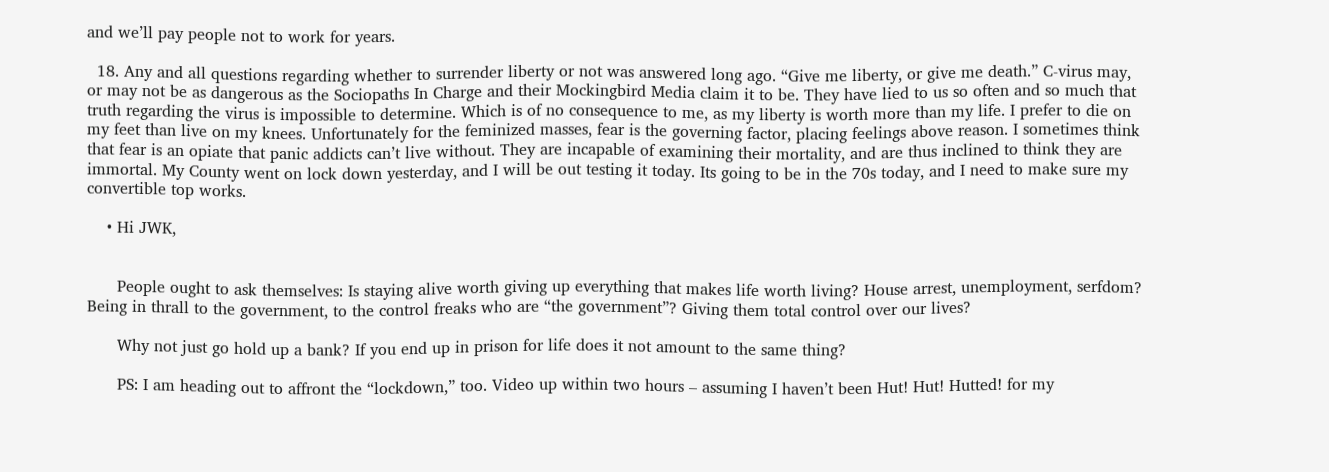and we’ll pay people not to work for years.

  18. Any and all questions regarding whether to surrender liberty or not was answered long ago. “Give me liberty, or give me death.” C-virus may, or may not be as dangerous as the Sociopaths In Charge and their Mockingbird Media claim it to be. They have lied to us so often and so much that truth regarding the virus is impossible to determine. Which is of no consequence to me, as my liberty is worth more than my life. I prefer to die on my feet than live on my knees. Unfortunately for the feminized masses, fear is the governing factor, placing feelings above reason. I sometimes think that fear is an opiate that panic addicts can’t live without. They are incapable of examining their mortality, and are thus inclined to think they are immortal. My County went on lock down yesterday, and I will be out testing it today. Its going to be in the 70s today, and I need to make sure my convertible top works.

    • Hi JWK,


      People ought to ask themselves: Is staying alive worth giving up everything that makes life worth living? House arrest, unemployment, serfdom? Being in thrall to the government, to the control freaks who are “the government”? Giving them total control over our lives?

      Why not just go hold up a bank? If you end up in prison for life does it not amount to the same thing?

      PS: I am heading out to affront the “lockdown,” too. Video up within two hours – assuming I haven’t been Hut! Hut! Hutted! for my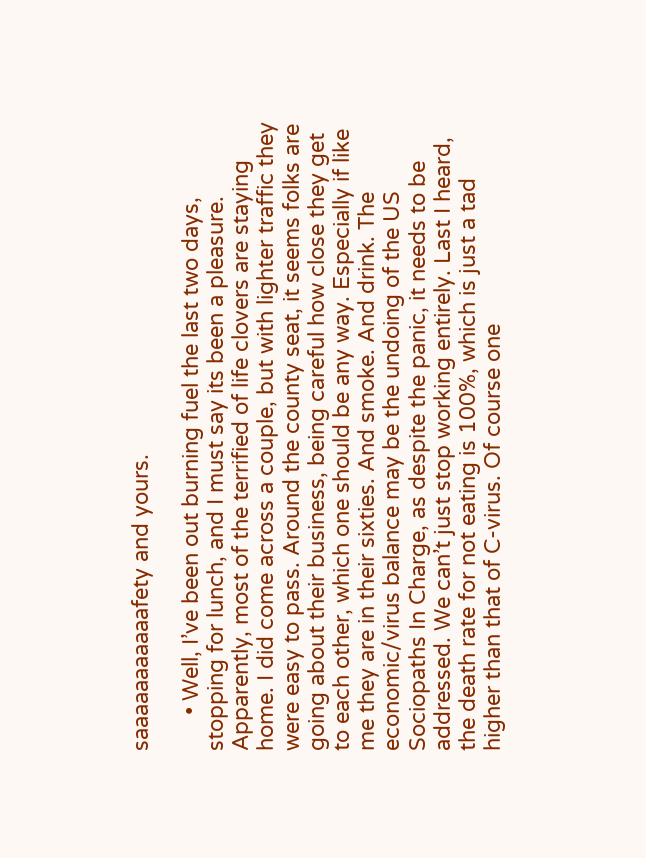saaaaaaaaaaafety and yours.

      • Well, I’ve been out burning fuel the last two days, stopping for lunch, and I must say its been a pleasure. Apparently, most of the terrified of life clovers are staying home. I did come across a couple, but with lighter traffic they were easy to pass. Around the county seat, it seems folks are going about their business, being careful how close they get to each other, which one should be any way. Especially if like me they are in their sixties. And smoke. And drink. The economic/virus balance may be the undoing of the US Sociopaths In Charge, as despite the panic, it needs to be addressed. We can’t just stop working entirely. Last I heard, the death rate for not eating is 100%, which is just a tad higher than that of C-virus. Of course one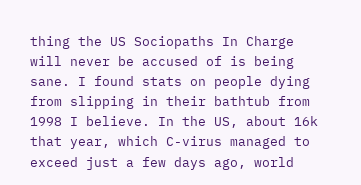thing the US Sociopaths In Charge will never be accused of is being sane. I found stats on people dying from slipping in their bathtub from 1998 I believe. In the US, about 16k that year, which C-virus managed to exceed just a few days ago, world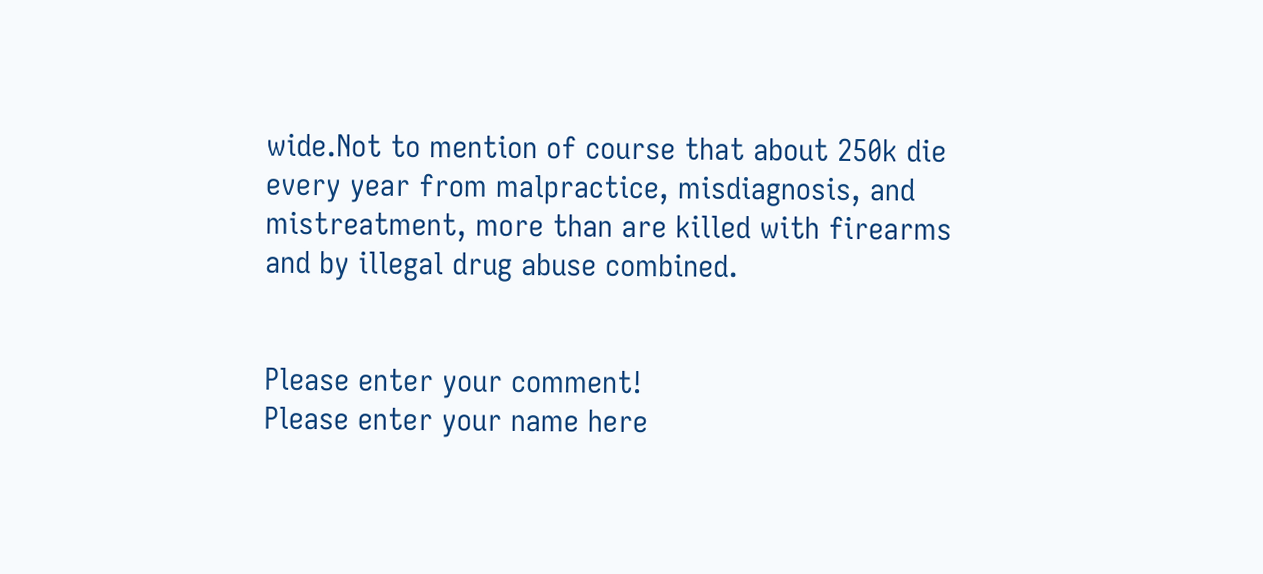wide.Not to mention of course that about 250k die every year from malpractice, misdiagnosis, and mistreatment, more than are killed with firearms and by illegal drug abuse combined.


Please enter your comment!
Please enter your name here